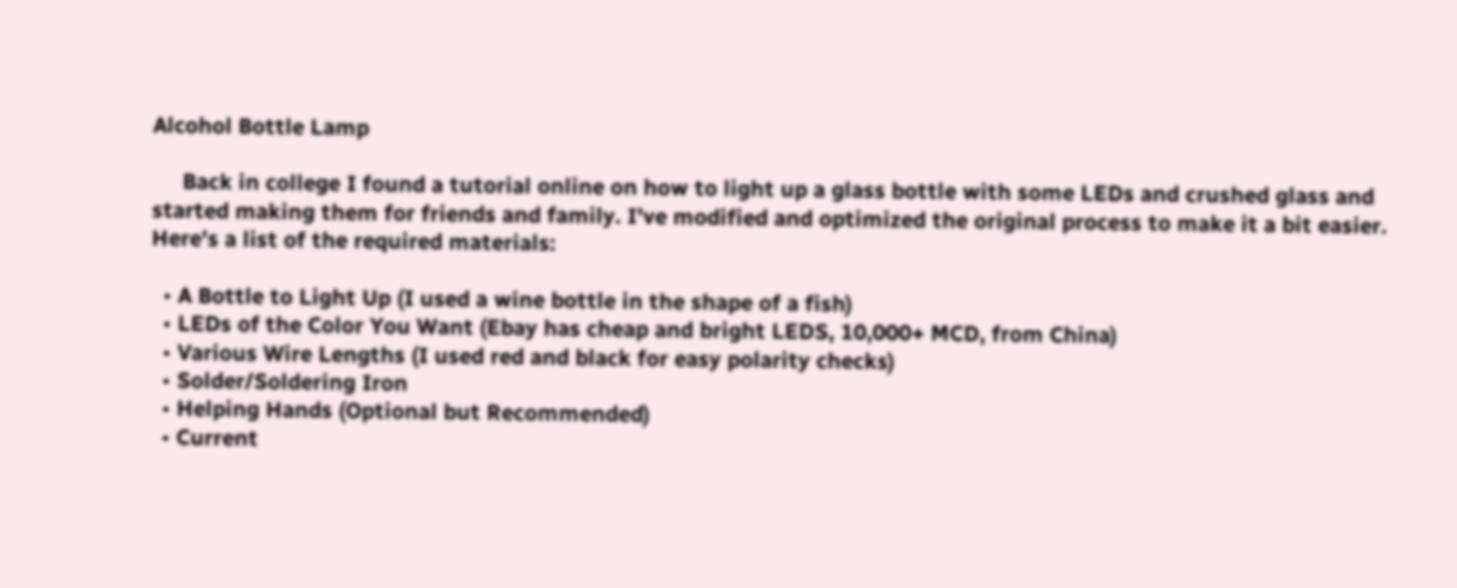Alcohol Bottle Lamp

     Back in college I found a tutorial online on how to light up a glass bottle with some LEDs and crushed glass and started making them for friends and family. I've modified and optimized the original process to make it a bit easier. Here's a list of the required materials:

  • A Bottle to Light Up (I used a wine bottle in the shape of a fish)
  • LEDs of the Color You Want (Ebay has cheap and bright LEDS, 10,000+ MCD, from China)
  • Various Wire Lengths (I used red and black for easy polarity checks)
  • Solder/Soldering Iron
  • Helping Hands (Optional but Recommended)
  • Current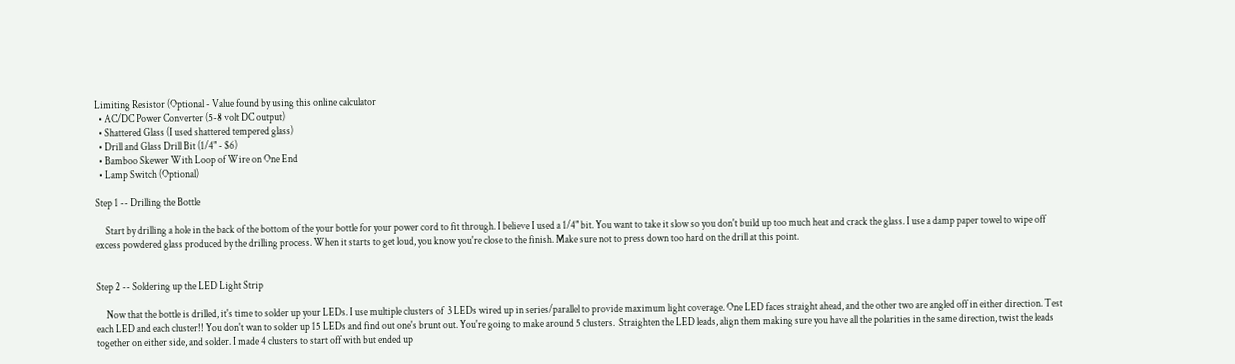Limiting Resistor (Optional - Value found by using this online calculator
  • AC/DC Power Converter (5-8 volt DC output)
  • Shattered Glass (I used shattered tempered glass)
  • Drill and Glass Drill Bit (1/4" - $6)
  • Bamboo Skewer With Loop of Wire on One End
  • Lamp Switch (Optional)

Step 1 -- Drilling the Bottle

     Start by drilling a hole in the back of the bottom of the your bottle for your power cord to fit through. I believe I used a 1/4" bit. You want to take it slow so you don't build up too much heat and crack the glass. I use a damp paper towel to wipe off excess powdered glass produced by the drilling process. When it starts to get loud, you know you're close to the finish. Make sure not to press down too hard on the drill at this point.


Step 2 -- Soldering up the LED Light Strip

     Now that the bottle is drilled, it's time to solder up your LEDs. I use multiple clusters of  3 LEDs wired up in series/parallel to provide maximum light coverage. One LED faces straight ahead, and the other two are angled off in either direction. Test each LED and each cluster!! You don't wan to solder up 15 LEDs and find out one's brunt out. You're going to make around 5 clusters.  Straighten the LED leads, align them making sure you have all the polarities in the same direction, twist the leads together on either side, and solder. I made 4 clusters to start off with but ended up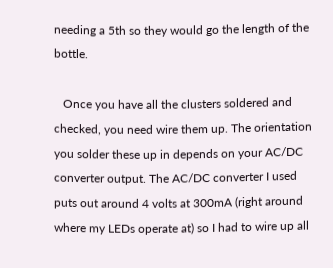needing a 5th so they would go the length of the bottle.

   Once you have all the clusters soldered and checked, you need wire them up. The orientation you solder these up in depends on your AC/DC converter output. The AC/DC converter I used puts out around 4 volts at 300mA (right around where my LEDs operate at) so I had to wire up all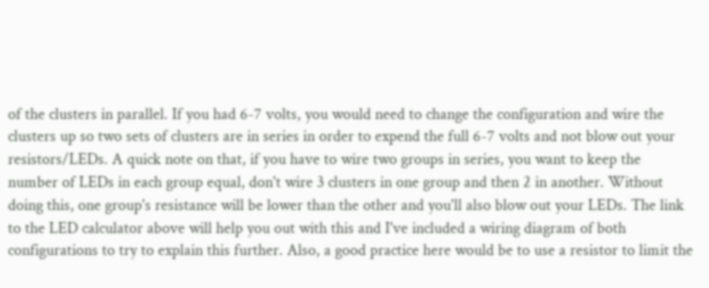of the clusters in parallel. If you had 6-7 volts, you would need to change the configuration and wire the clusters up so two sets of clusters are in series in order to expend the full 6-7 volts and not blow out your resistors/LEDs. A quick note on that, if you have to wire two groups in series, you want to keep the number of LEDs in each group equal, don't wire 3 clusters in one group and then 2 in another. Without doing this, one group's resistance will be lower than the other and you'll also blow out your LEDs. The link to the LED calculator above will help you out with this and I've included a wiring diagram of both configurations to try to explain this further. Also, a good practice here would be to use a resistor to limit the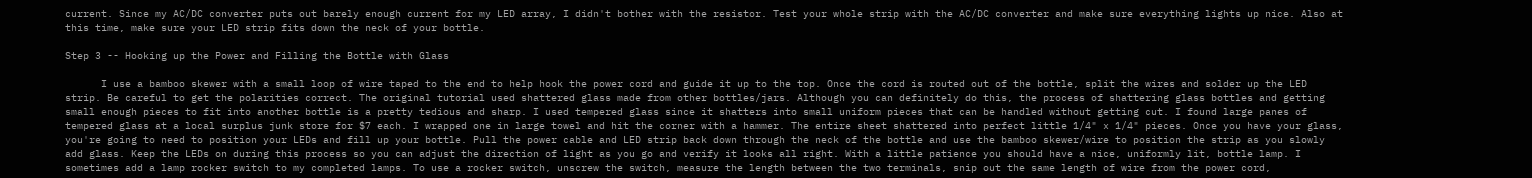current. Since my AC/DC converter puts out barely enough current for my LED array, I didn't bother with the resistor. Test your whole strip with the AC/DC converter and make sure everything lights up nice. Also at this time, make sure your LED strip fits down the neck of your bottle.

Step 3 -- Hooking up the Power and Filling the Bottle with Glass

      I use a bamboo skewer with a small loop of wire taped to the end to help hook the power cord and guide it up to the top. Once the cord is routed out of the bottle, split the wires and solder up the LED strip. Be careful to get the polarities correct. The original tutorial used shattered glass made from other bottles/jars. Although you can definitely do this, the process of shattering glass bottles and getting small enough pieces to fit into another bottle is a pretty tedious and sharp. I used tempered glass since it shatters into small uniform pieces that can be handled without getting cut. I found large panes of tempered glass at a local surplus junk store for $7 each. I wrapped one in large towel and hit the corner with a hammer. The entire sheet shattered into perfect little 1/4" x 1/4" pieces. Once you have your glass, you're going to need to position your LEDs and fill up your bottle. Pull the power cable and LED strip back down through the neck of the bottle and use the bamboo skewer/wire to position the strip as you slowly add glass. Keep the LEDs on during this process so you can adjust the direction of light as you go and verify it looks all right. With a little patience you should have a nice, uniformly lit, bottle lamp. I sometimes add a lamp rocker switch to my completed lamps. To use a rocker switch, unscrew the switch, measure the length between the two terminals, snip out the same length of wire from the power cord,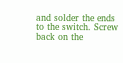and solder the ends to the switch. Screw back on the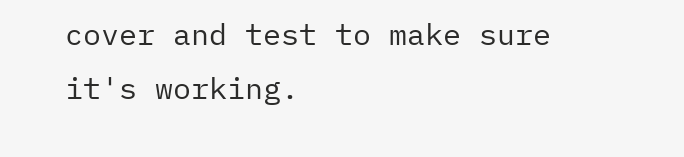cover and test to make sure it's working.